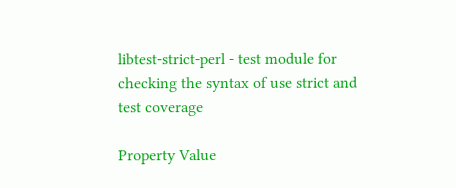libtest-strict-perl - test module for checking the syntax of use strict and test coverage

Property Value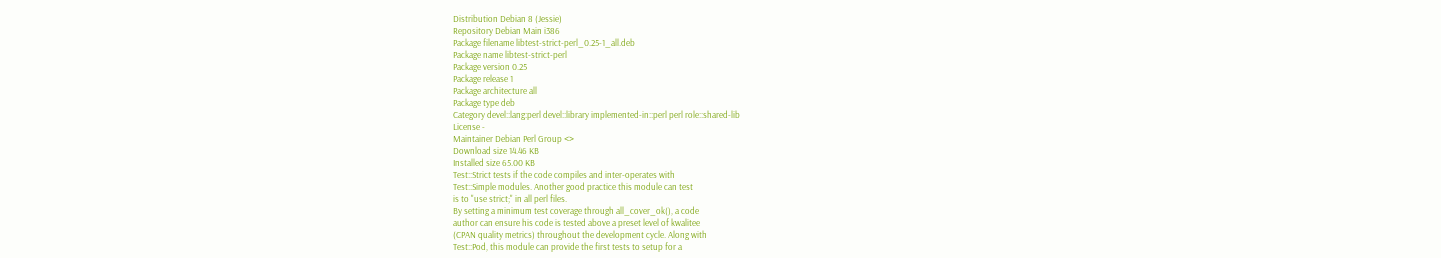Distribution Debian 8 (Jessie)
Repository Debian Main i386
Package filename libtest-strict-perl_0.25-1_all.deb
Package name libtest-strict-perl
Package version 0.25
Package release 1
Package architecture all
Package type deb
Category devel::lang:perl devel::library implemented-in::perl perl role::shared-lib
License -
Maintainer Debian Perl Group <>
Download size 14.46 KB
Installed size 65.00 KB
Test::Strict tests if the code compiles and inter-operates with
Test::Simple modules. Another good practice this module can test
is to "use strict;" in all perl files.
By setting a minimum test coverage through all_cover_ok(), a code
author can ensure his code is tested above a preset level of kwalitee
(CPAN quality metrics) throughout the development cycle. Along with
Test::Pod, this module can provide the first tests to setup for a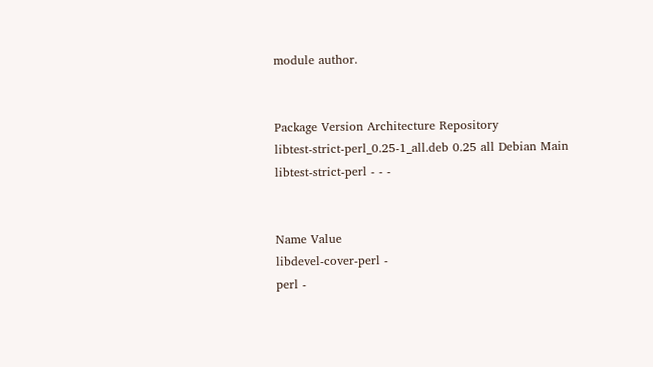module author.


Package Version Architecture Repository
libtest-strict-perl_0.25-1_all.deb 0.25 all Debian Main
libtest-strict-perl - - -


Name Value
libdevel-cover-perl -
perl -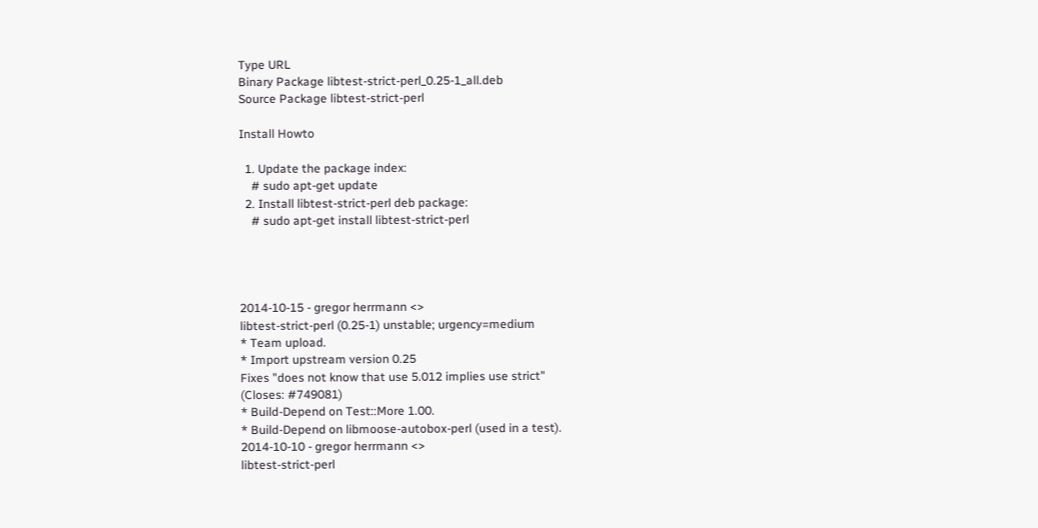Type URL
Binary Package libtest-strict-perl_0.25-1_all.deb
Source Package libtest-strict-perl

Install Howto

  1. Update the package index:
    # sudo apt-get update
  2. Install libtest-strict-perl deb package:
    # sudo apt-get install libtest-strict-perl




2014-10-15 - gregor herrmann <>
libtest-strict-perl (0.25-1) unstable; urgency=medium
* Team upload.
* Import upstream version 0.25
Fixes "does not know that use 5.012 implies use strict"
(Closes: #749081)
* Build-Depend on Test::More 1.00.
* Build-Depend on libmoose-autobox-perl (used in a test).
2014-10-10 - gregor herrmann <>
libtest-strict-perl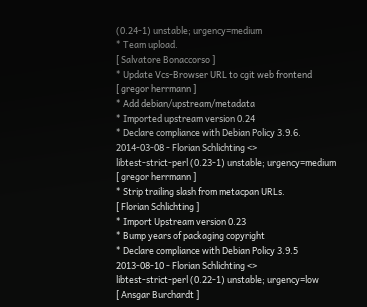(0.24-1) unstable; urgency=medium
* Team upload.
[ Salvatore Bonaccorso ]
* Update Vcs-Browser URL to cgit web frontend
[ gregor herrmann ]
* Add debian/upstream/metadata
* Imported upstream version 0.24
* Declare compliance with Debian Policy 3.9.6.
2014-03-08 - Florian Schlichting <>
libtest-strict-perl (0.23-1) unstable; urgency=medium
[ gregor herrmann ]
* Strip trailing slash from metacpan URLs.
[ Florian Schlichting ]
* Import Upstream version 0.23
* Bump years of packaging copyright
* Declare compliance with Debian Policy 3.9.5
2013-08-10 - Florian Schlichting <>
libtest-strict-perl (0.22-1) unstable; urgency=low
[ Ansgar Burchardt ]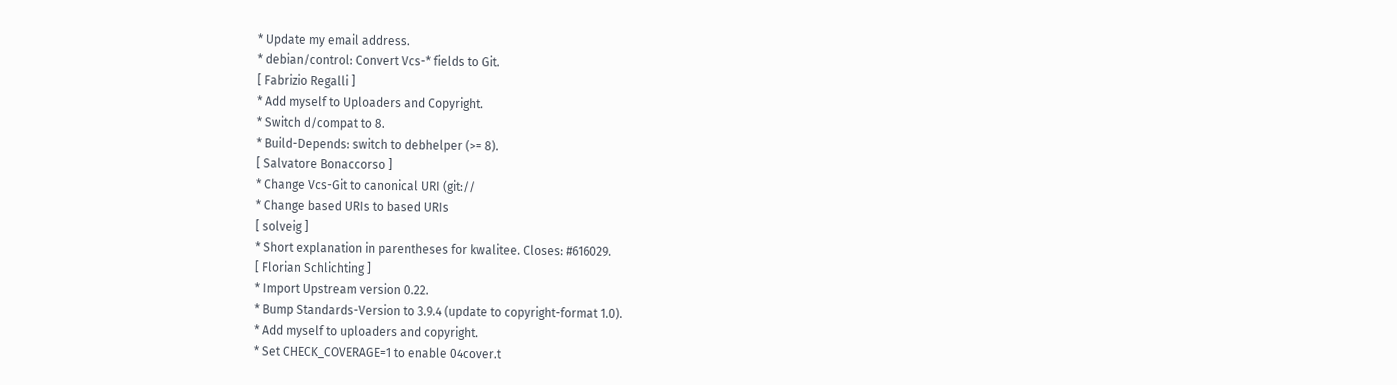* Update my email address.
* debian/control: Convert Vcs-* fields to Git.
[ Fabrizio Regalli ]
* Add myself to Uploaders and Copyright.
* Switch d/compat to 8.
* Build-Depends: switch to debhelper (>= 8).
[ Salvatore Bonaccorso ]
* Change Vcs-Git to canonical URI (git://
* Change based URIs to based URIs
[ solveig ]
* Short explanation in parentheses for kwalitee. Closes: #616029.
[ Florian Schlichting ]
* Import Upstream version 0.22.
* Bump Standards-Version to 3.9.4 (update to copyright-format 1.0).
* Add myself to uploaders and copyright.
* Set CHECK_COVERAGE=1 to enable 04cover.t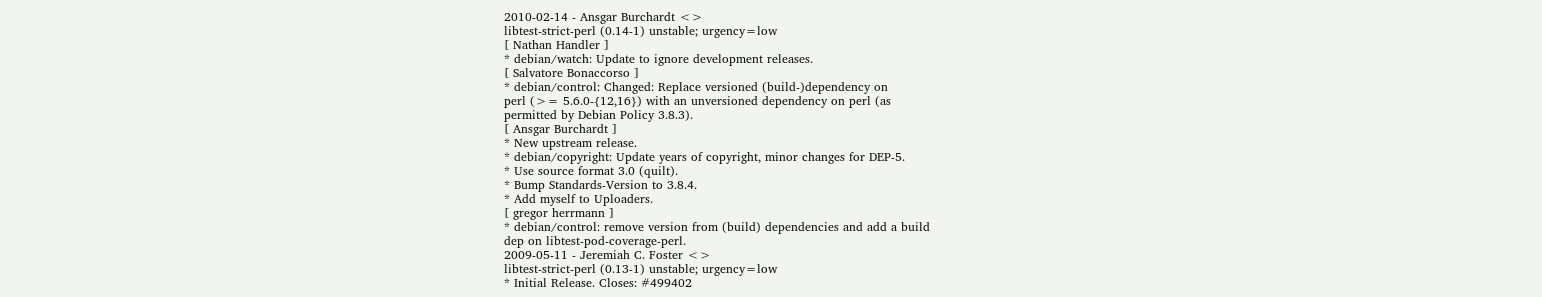2010-02-14 - Ansgar Burchardt <>
libtest-strict-perl (0.14-1) unstable; urgency=low
[ Nathan Handler ]
* debian/watch: Update to ignore development releases.
[ Salvatore Bonaccorso ]
* debian/control: Changed: Replace versioned (build-)dependency on
perl (>= 5.6.0-{12,16}) with an unversioned dependency on perl (as
permitted by Debian Policy 3.8.3).
[ Ansgar Burchardt ]
* New upstream release.
* debian/copyright: Update years of copyright, minor changes for DEP-5.
* Use source format 3.0 (quilt).
* Bump Standards-Version to 3.8.4.
* Add myself to Uploaders.
[ gregor herrmann ]
* debian/control: remove version from (build) dependencies and add a build
dep on libtest-pod-coverage-perl.
2009-05-11 - Jeremiah C. Foster <>
libtest-strict-perl (0.13-1) unstable; urgency=low
* Initial Release. Closes: #499402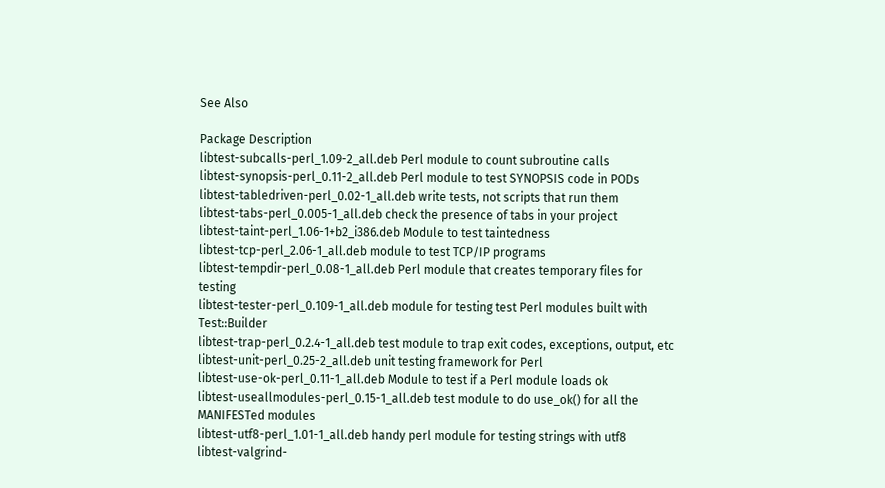See Also

Package Description
libtest-subcalls-perl_1.09-2_all.deb Perl module to count subroutine calls
libtest-synopsis-perl_0.11-2_all.deb Perl module to test SYNOPSIS code in PODs
libtest-tabledriven-perl_0.02-1_all.deb write tests, not scripts that run them
libtest-tabs-perl_0.005-1_all.deb check the presence of tabs in your project
libtest-taint-perl_1.06-1+b2_i386.deb Module to test taintedness
libtest-tcp-perl_2.06-1_all.deb module to test TCP/IP programs
libtest-tempdir-perl_0.08-1_all.deb Perl module that creates temporary files for testing
libtest-tester-perl_0.109-1_all.deb module for testing test Perl modules built with Test::Builder
libtest-trap-perl_0.2.4-1_all.deb test module to trap exit codes, exceptions, output, etc
libtest-unit-perl_0.25-2_all.deb unit testing framework for Perl
libtest-use-ok-perl_0.11-1_all.deb Module to test if a Perl module loads ok
libtest-useallmodules-perl_0.15-1_all.deb test module to do use_ok() for all the MANIFESTed modules
libtest-utf8-perl_1.01-1_all.deb handy perl module for testing strings with utf8
libtest-valgrind-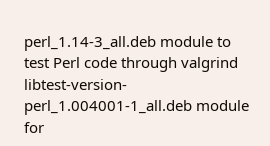perl_1.14-3_all.deb module to test Perl code through valgrind
libtest-version-perl_1.004001-1_all.deb module for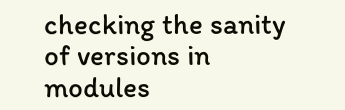checking the sanity of versions in modules